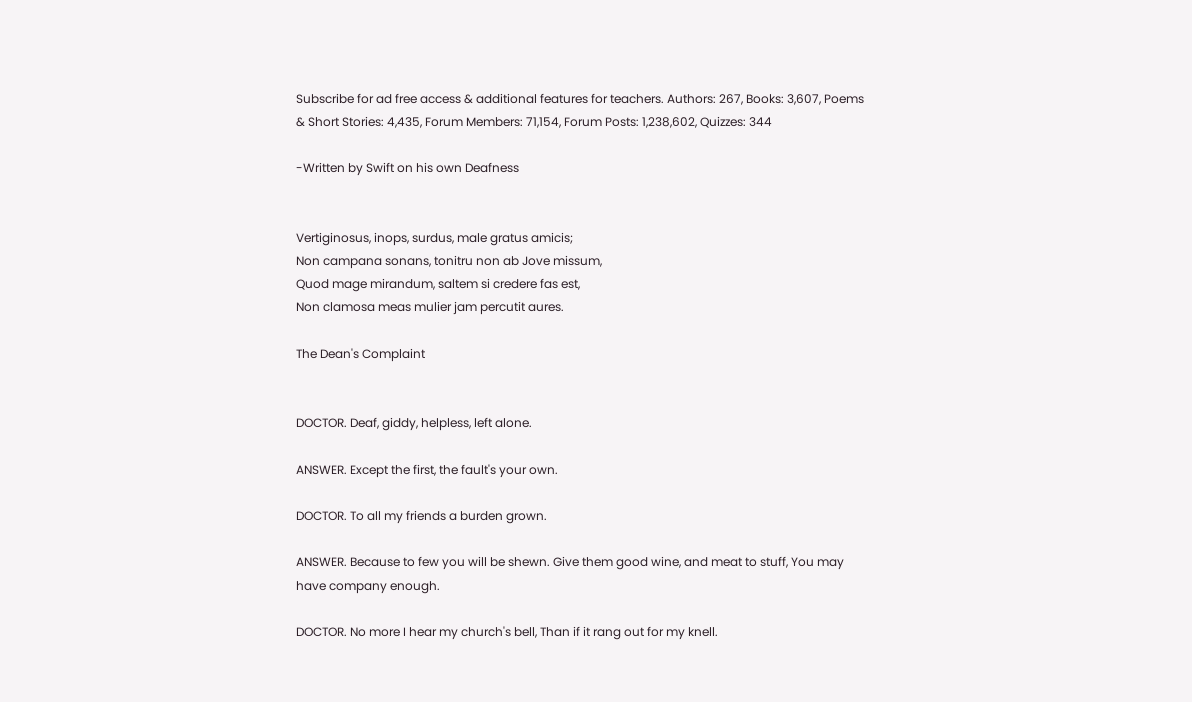Subscribe for ad free access & additional features for teachers. Authors: 267, Books: 3,607, Poems & Short Stories: 4,435, Forum Members: 71,154, Forum Posts: 1,238,602, Quizzes: 344

-Written by Swift on his own Deafness


Vertiginosus, inops, surdus, male gratus amicis;
Non campana sonans, tonitru non ab Jove missum,
Quod mage mirandum, saltem si credere fas est,
Non clamosa meas mulier jam percutit aures.

The Dean's Complaint


DOCTOR. Deaf, giddy, helpless, left alone.

ANSWER. Except the first, the fault's your own.

DOCTOR. To all my friends a burden grown.

ANSWER. Because to few you will be shewn. Give them good wine, and meat to stuff, You may have company enough.

DOCTOR. No more I hear my church's bell, Than if it rang out for my knell.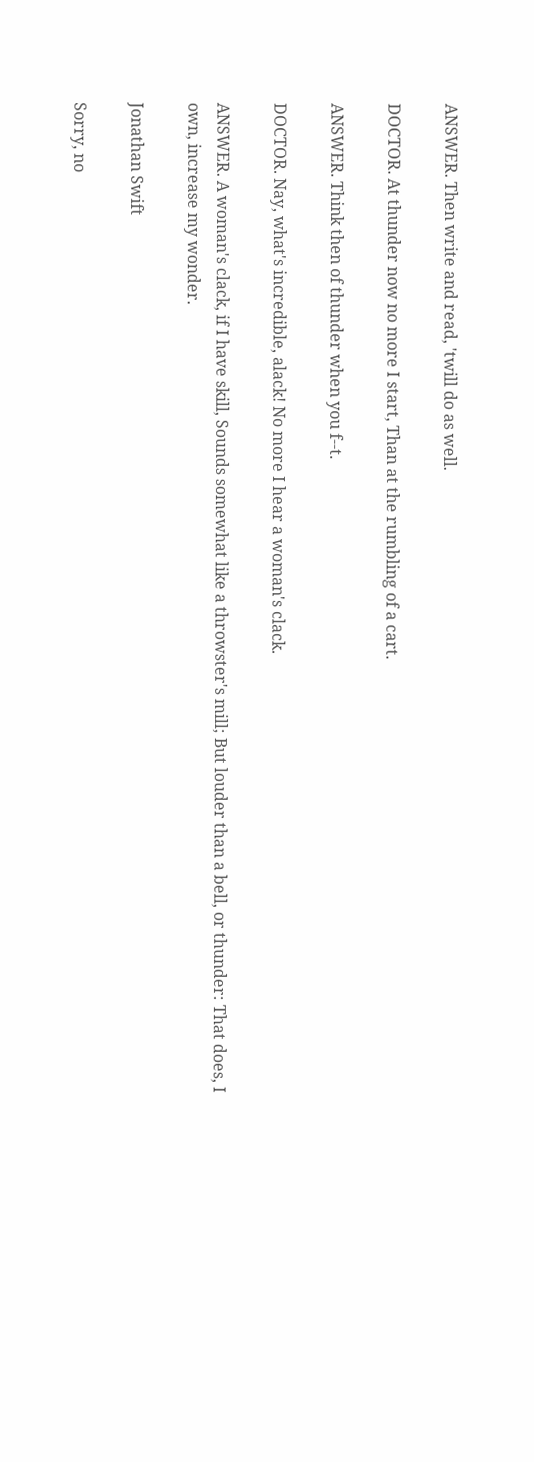ANSWER. Then write and read, 'twill do as well.

DOCTOR. At thunder now no more I start, Than at the rumbling of a cart.

ANSWER. Think then of thunder when you f--t.

DOCTOR. Nay, what's incredible, alack! No more I hear a woman's clack.

ANSWER. A woman's clack, if I have skill, Sounds somewhat like a throwster's mill; But louder than a bell, or thunder: That does, I own, increase my wonder.

Jonathan Swift

Sorry, no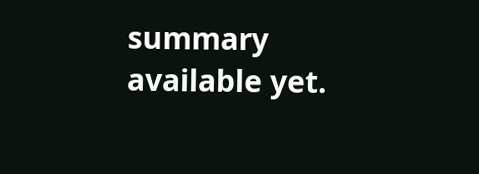summary available yet.